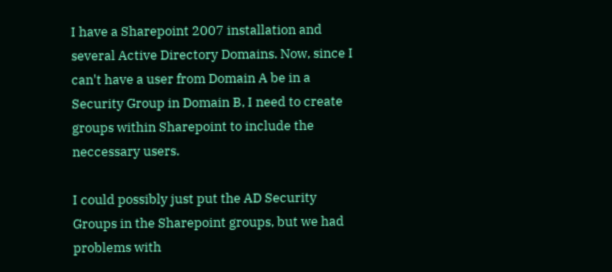I have a Sharepoint 2007 installation and several Active Directory Domains. Now, since I can't have a user from Domain A be in a Security Group in Domain B, I need to create groups within Sharepoint to include the neccessary users.

I could possibly just put the AD Security Groups in the Sharepoint groups, but we had problems with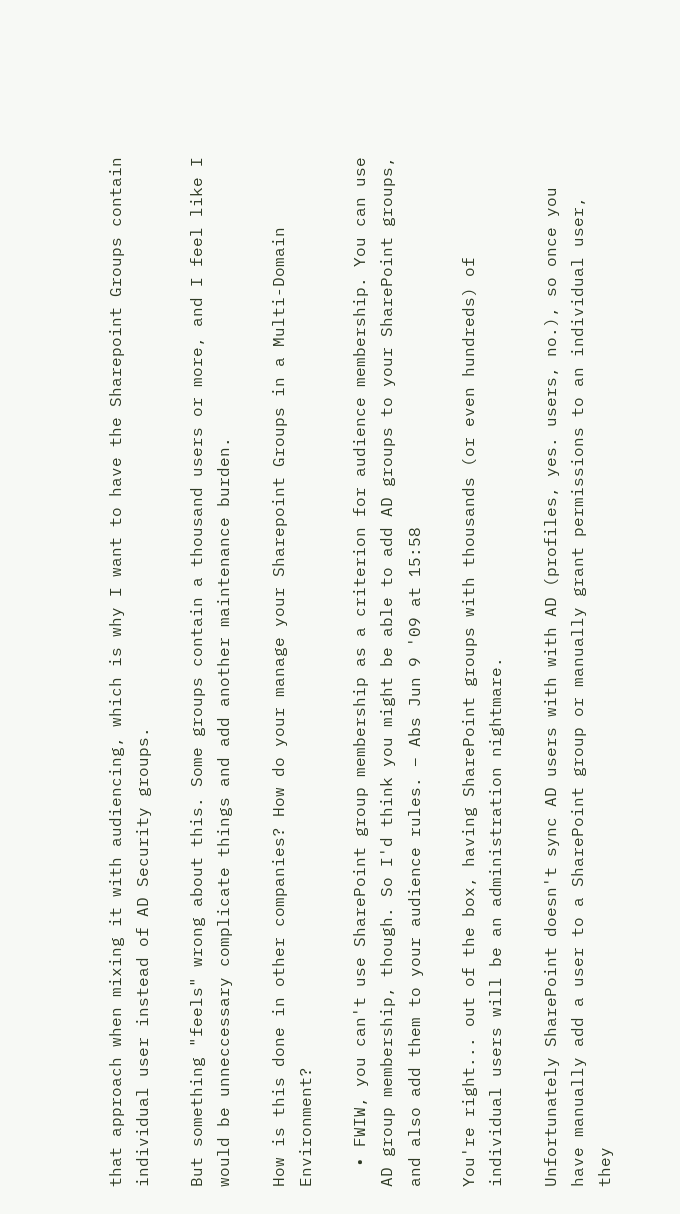that approach when mixing it with audiencing, which is why I want to have the Sharepoint Groups contain individual user instead of AD Security groups.

But something "feels" wrong about this. Some groups contain a thousand users or more, and I feel like I would be unneccessary complicate things and add another maintenance burden.

How is this done in other companies? How do your manage your Sharepoint Groups in a Multi-Domain Environment?

  • FWIW, you can't use SharePoint group membership as a criterion for audience membership. You can use AD group membership, though. So I'd think you might be able to add AD groups to your SharePoint groups, and also add them to your audience rules. – Abs Jun 9 '09 at 15:58

You're right... out of the box, having SharePoint groups with thousands (or even hundreds) of individual users will be an administration nightmare.

Unfortunately SharePoint doesn't sync AD users with with AD (profiles, yes. users, no.), so once you have manually add a user to a SharePoint group or manually grant permissions to an individual user, they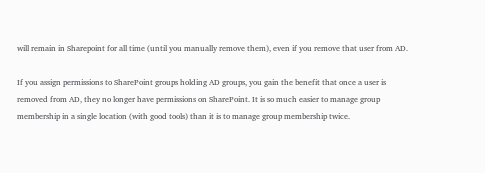will remain in Sharepoint for all time (until you manually remove them), even if you remove that user from AD.

If you assign permissions to SharePoint groups holding AD groups, you gain the benefit that once a user is removed from AD, they no longer have permissions on SharePoint. It is so much easier to manage group membership in a single location (with good tools) than it is to manage group membership twice.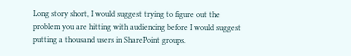Long story short, I would suggest trying to figure out the problem you are hitting with audiencing before I would suggest putting a thousand users in SharePoint groups.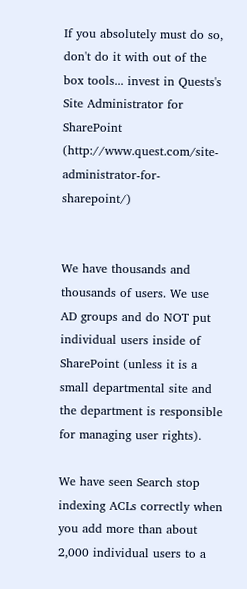If you absolutely must do so, don't do it with out of the box tools... invest in Quests's Site Administrator for SharePoint (http://www.quest.com/site-administrator-for-sharepoint/)


We have thousands and thousands of users. We use AD groups and do NOT put individual users inside of SharePoint (unless it is a small departmental site and the department is responsible for managing user rights).

We have seen Search stop indexing ACLs correctly when you add more than about 2,000 individual users to a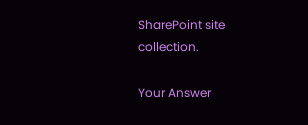SharePoint site collection.

Your Answer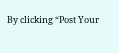By clicking “Post Your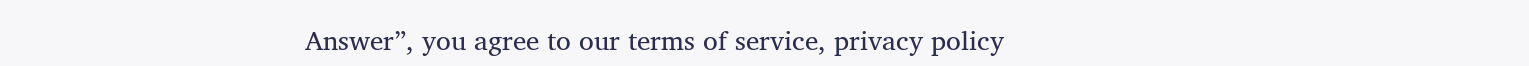Answer”, you agree to our terms of service, privacy policy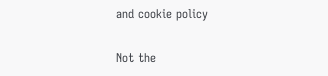and cookie policy

Not the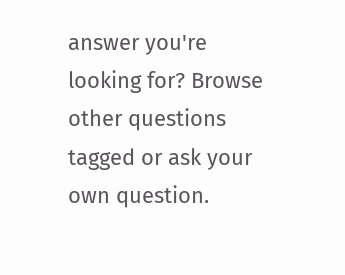answer you're looking for? Browse other questions tagged or ask your own question.